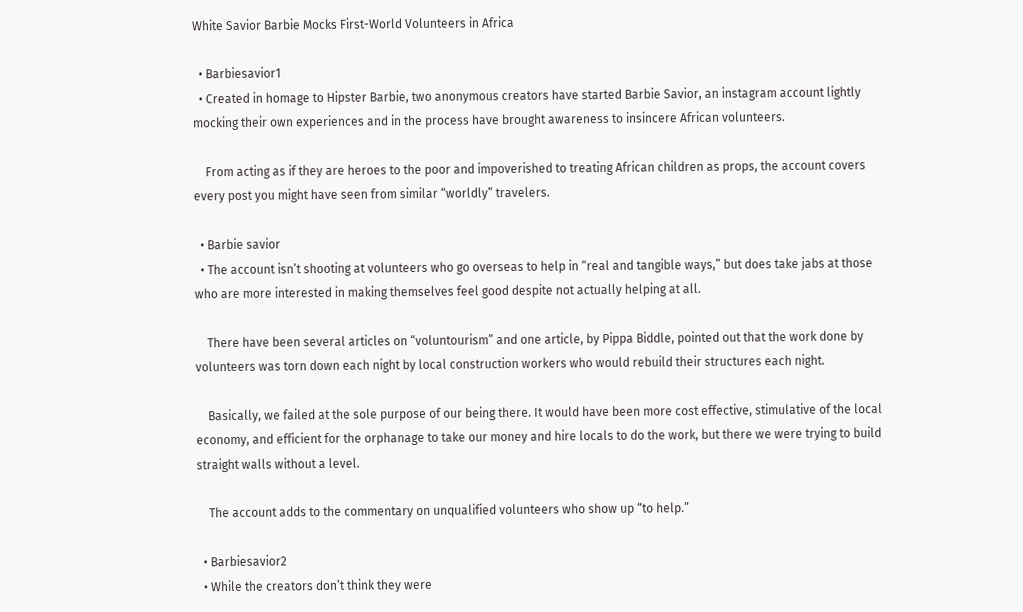White Savior Barbie Mocks First-World Volunteers in Africa

  • Barbiesavior1
  • Created in homage to Hipster Barbie, two anonymous creators have started Barbie Savior, an instagram account lightly mocking their own experiences and in the process have brought awareness to insincere African volunteers.

    From acting as if they are heroes to the poor and impoverished to treating African children as props, the account covers every post you might have seen from similar “worldly” travelers.

  • Barbie savior
  • The account isn’t shooting at volunteers who go overseas to help in “real and tangible ways,” but does take jabs at those who are more interested in making themselves feel good despite not actually helping at all.

    There have been several articles on “voluntourism” and one article, by Pippa Biddle, pointed out that the work done by volunteers was torn down each night by local construction workers who would rebuild their structures each night.

    Basically, we failed at the sole purpose of our being there. It would have been more cost effective, stimulative of the local economy, and efficient for the orphanage to take our money and hire locals to do the work, but there we were trying to build straight walls without a level.

    The account adds to the commentary on unqualified volunteers who show up “to help.”

  • Barbiesavior2
  • While the creators don’t think they were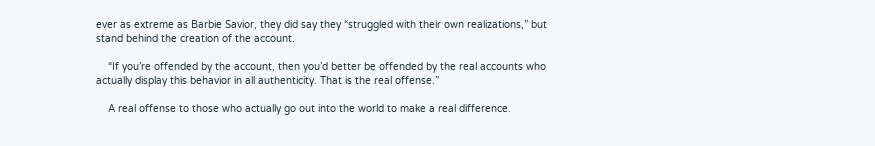ever as extreme as Barbie Savior, they did say they “struggled with their own realizations,” but stand behind the creation of the account.

    “If you’re offended by the account, then you’d better be offended by the real accounts who actually display this behavior in all authenticity. That is the real offense.”

    A real offense to those who actually go out into the world to make a real difference.